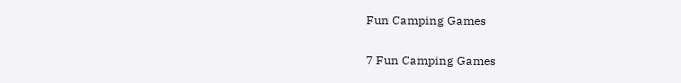Fun Camping Games

7 Fun Camping Games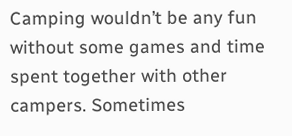Camping wouldn’t be any fun without some games and time spent together with other campers. Sometimes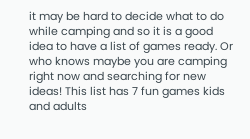it may be hard to decide what to do while camping and so it is a good idea to have a list of games ready. Or who knows maybe you are camping right now and searching for new ideas! This list has 7 fun games kids and adults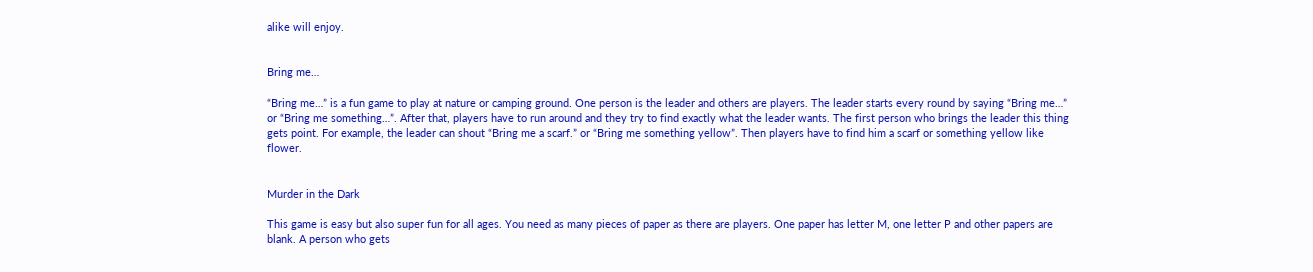alike will enjoy.


Bring me…

“Bring me…” is a fun game to play at nature or camping ground. One person is the leader and others are players. The leader starts every round by saying “Bring me…” or “Bring me something…”. After that, players have to run around and they try to find exactly what the leader wants. The first person who brings the leader this thing gets point. For example, the leader can shout “Bring me a scarf.” or “Bring me something yellow”. Then players have to find him a scarf or something yellow like flower.


Murder in the Dark

This game is easy but also super fun for all ages. You need as many pieces of paper as there are players. One paper has letter M, one letter P and other papers are blank. A person who gets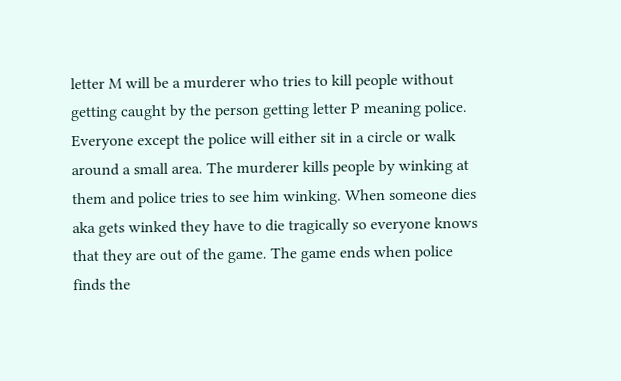letter M will be a murderer who tries to kill people without getting caught by the person getting letter P meaning police. Everyone except the police will either sit in a circle or walk around a small area. The murderer kills people by winking at them and police tries to see him winking. When someone dies aka gets winked they have to die tragically so everyone knows that they are out of the game. The game ends when police finds the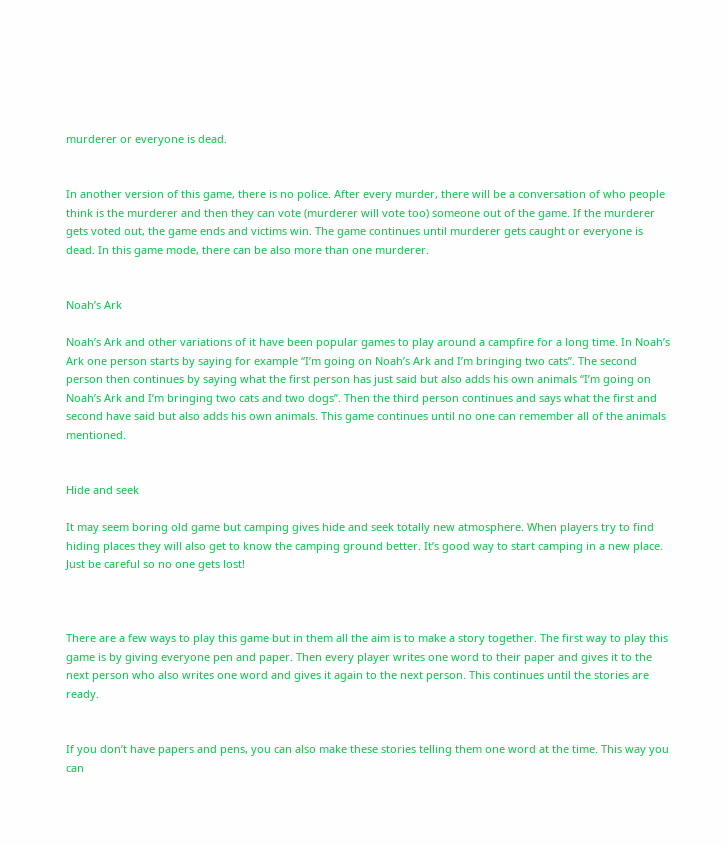murderer or everyone is dead.


In another version of this game, there is no police. After every murder, there will be a conversation of who people think is the murderer and then they can vote (murderer will vote too) someone out of the game. If the murderer gets voted out, the game ends and victims win. The game continues until murderer gets caught or everyone is dead. In this game mode, there can be also more than one murderer.


Noah’s Ark

Noah’s Ark and other variations of it have been popular games to play around a campfire for a long time. In Noah’s Ark one person starts by saying for example “I’m going on Noah’s Ark and I’m bringing two cats”. The second person then continues by saying what the first person has just said but also adds his own animals “I’m going on Noah’s Ark and I’m bringing two cats and two dogs”. Then the third person continues and says what the first and second have said but also adds his own animals. This game continues until no one can remember all of the animals mentioned.


Hide and seek

It may seem boring old game but camping gives hide and seek totally new atmosphere. When players try to find hiding places they will also get to know the camping ground better. It’s good way to start camping in a new place. Just be careful so no one gets lost!



There are a few ways to play this game but in them all the aim is to make a story together. The first way to play this game is by giving everyone pen and paper. Then every player writes one word to their paper and gives it to the next person who also writes one word and gives it again to the next person. This continues until the stories are ready.


If you don’t have papers and pens, you can also make these stories telling them one word at the time. This way you can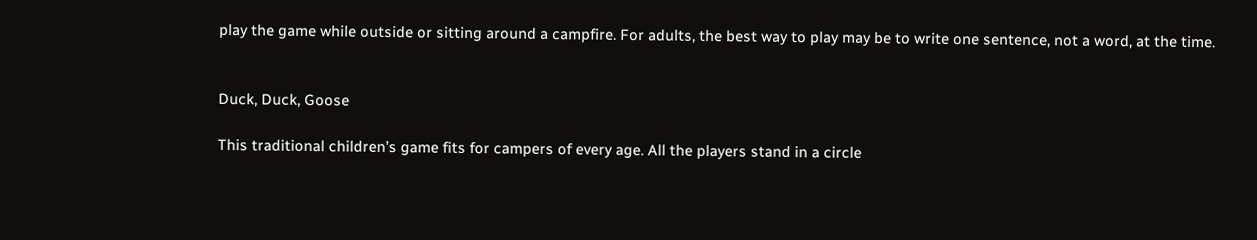play the game while outside or sitting around a campfire. For adults, the best way to play may be to write one sentence, not a word, at the time.


Duck, Duck, Goose

This traditional children’s game fits for campers of every age. All the players stand in a circle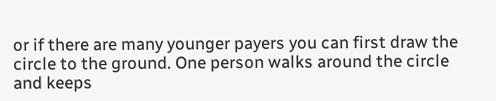or if there are many younger payers you can first draw the circle to the ground. One person walks around the circle and keeps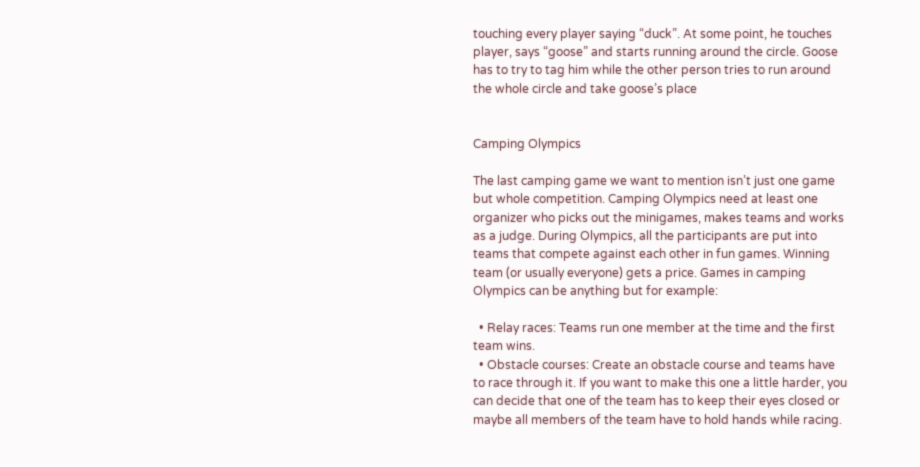touching every player saying “duck”. At some point, he touches player, says “goose” and starts running around the circle. Goose has to try to tag him while the other person tries to run around the whole circle and take goose’s place


Camping Olympics

The last camping game we want to mention isn’t just one game but whole competition. Camping Olympics need at least one organizer who picks out the minigames, makes teams and works as a judge. During Olympics, all the participants are put into teams that compete against each other in fun games. Winning team (or usually everyone) gets a price. Games in camping Olympics can be anything but for example:

  • Relay races: Teams run one member at the time and the first team wins.
  • Obstacle courses: Create an obstacle course and teams have to race through it. If you want to make this one a little harder, you can decide that one of the team has to keep their eyes closed or maybe all members of the team have to hold hands while racing.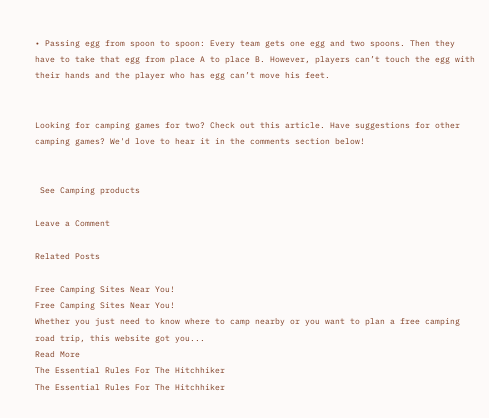• Passing egg from spoon to spoon: Every team gets one egg and two spoons. Then they have to take that egg from place A to place B. However, players can’t touch the egg with their hands and the player who has egg can’t move his feet.


Looking for camping games for two? Check out this article. Have suggestions for other camping games? We'd love to hear it in the comments section below!


 See Camping products

Leave a Comment

Related Posts

Free Camping Sites Near You!
Free Camping Sites Near You!
Whether you just need to know where to camp nearby or you want to plan a free camping road trip, this website got you...
Read More
The Essential Rules For The Hitchhiker
The Essential Rules For The Hitchhiker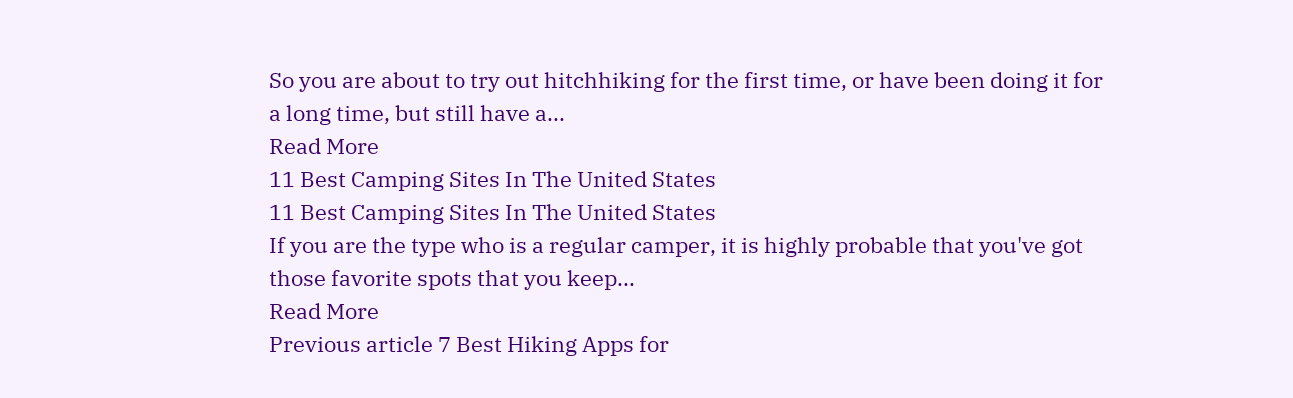So you are about to try out hitchhiking for the first time, or have been doing it for a long time, but still have a...
Read More
11 Best Camping Sites In The United States
11 Best Camping Sites In The United States
If you are the type who is a regular camper, it is highly probable that you've got those favorite spots that you keep...
Read More
Previous article 7 Best Hiking Apps for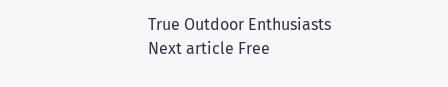True Outdoor Enthusiasts
Next article Free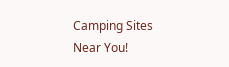Camping Sites Near You!